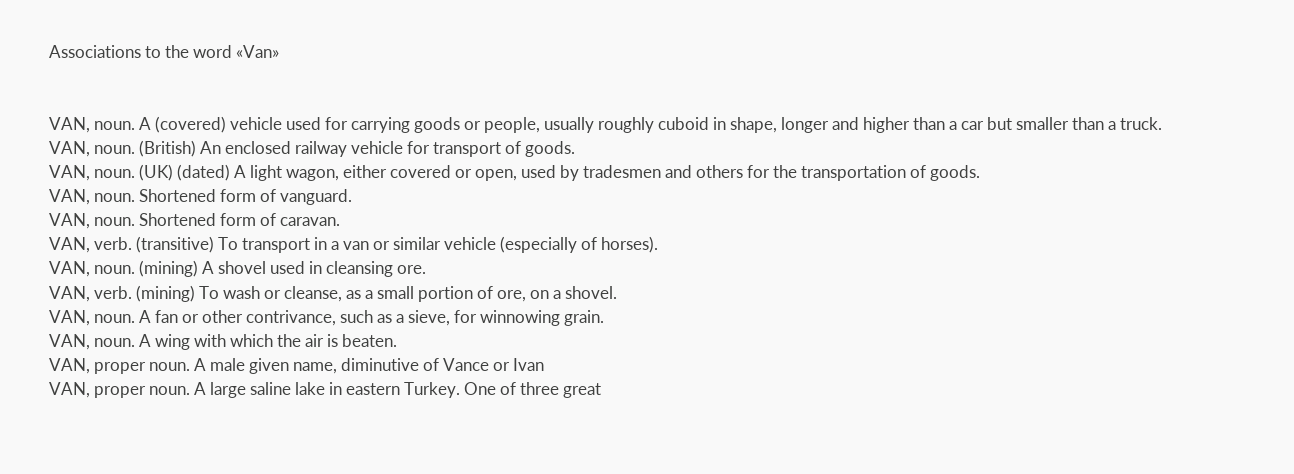Associations to the word «Van»


VAN, noun. A (covered) vehicle used for carrying goods or people, usually roughly cuboid in shape, longer and higher than a car but smaller than a truck.
VAN, noun. (British) An enclosed railway vehicle for transport of goods.
VAN, noun. (UK) (dated) A light wagon, either covered or open, used by tradesmen and others for the transportation of goods.
VAN, noun. Shortened form of vanguard.
VAN, noun. Shortened form of caravan.
VAN, verb. (transitive) To transport in a van or similar vehicle (especially of horses).
VAN, noun. (mining) A shovel used in cleansing ore.
VAN, verb. (mining) To wash or cleanse, as a small portion of ore, on a shovel.
VAN, noun. A fan or other contrivance, such as a sieve, for winnowing grain.
VAN, noun. A wing with which the air is beaten.
VAN, proper noun. A male given name, diminutive of Vance or Ivan
VAN, proper noun. A large saline lake in eastern Turkey. One of three great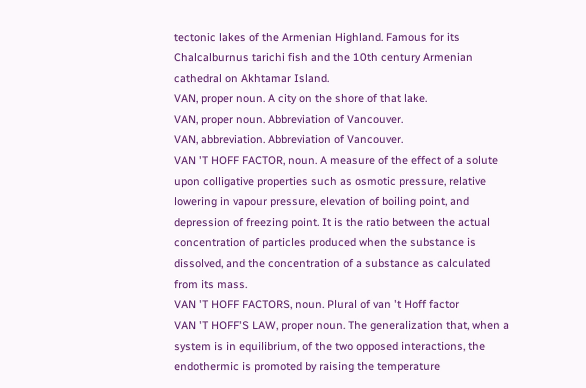tectonic lakes of the Armenian Highland. Famous for its Chalcalburnus tarichi fish and the 10th century Armenian cathedral on Akhtamar Island.
VAN, proper noun. A city on the shore of that lake.
VAN, proper noun. Abbreviation of Vancouver.
VAN, abbreviation. Abbreviation of Vancouver.
VAN 'T HOFF FACTOR, noun. A measure of the effect of a solute upon colligative properties such as osmotic pressure, relative lowering in vapour pressure, elevation of boiling point, and depression of freezing point. It is the ratio between the actual concentration of particles produced when the substance is dissolved, and the concentration of a substance as calculated from its mass.
VAN 'T HOFF FACTORS, noun. Plural of van 't Hoff factor
VAN 'T HOFF'S LAW, proper noun. The generalization that, when a system is in equilibrium, of the two opposed interactions, the endothermic is promoted by raising the temperature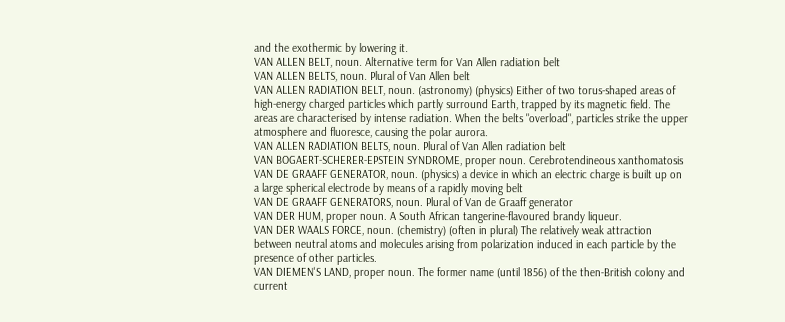and the exothermic by lowering it.
VAN ALLEN BELT, noun. Alternative term for Van Allen radiation belt
VAN ALLEN BELTS, noun. Plural of Van Allen belt
VAN ALLEN RADIATION BELT, noun. (astronomy) (physics) Either of two torus-shaped areas of high-energy charged particles which partly surround Earth, trapped by its magnetic field. The areas are characterised by intense radiation. When the belts "overload", particles strike the upper atmosphere and fluoresce, causing the polar aurora.
VAN ALLEN RADIATION BELTS, noun. Plural of Van Allen radiation belt
VAN BOGAERT-SCHERER-EPSTEIN SYNDROME, proper noun. Cerebrotendineous xanthomatosis
VAN DE GRAAFF GENERATOR, noun. (physics) a device in which an electric charge is built up on a large spherical electrode by means of a rapidly moving belt
VAN DE GRAAFF GENERATORS, noun. Plural of Van de Graaff generator
VAN DER HUM, proper noun. A South African tangerine-flavoured brandy liqueur.
VAN DER WAALS FORCE, noun. (chemistry) (often in plural) The relatively weak attraction between neutral atoms and molecules arising from polarization induced in each particle by the presence of other particles.
VAN DIEMEN'S LAND, proper noun. The former name (until 1856) of the then-British colony and current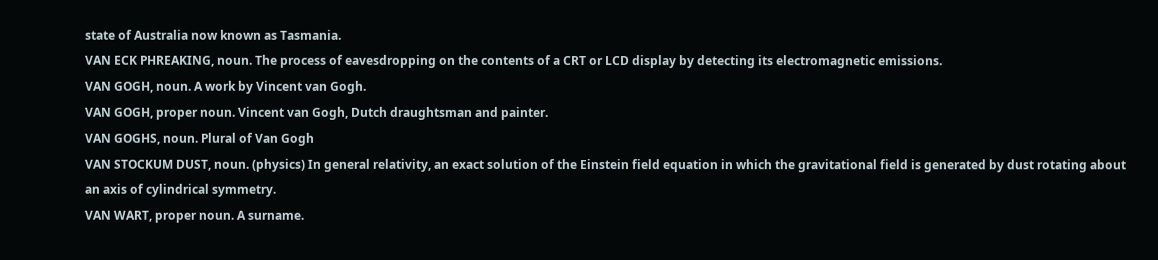state of Australia now known as Tasmania.
VAN ECK PHREAKING, noun. The process of eavesdropping on the contents of a CRT or LCD display by detecting its electromagnetic emissions.
VAN GOGH, noun. A work by Vincent van Gogh.
VAN GOGH, proper noun. Vincent van Gogh, Dutch draughtsman and painter.
VAN GOGHS, noun. Plural of Van Gogh
VAN STOCKUM DUST, noun. (physics) In general relativity, an exact solution of the Einstein field equation in which the gravitational field is generated by dust rotating about an axis of cylindrical symmetry.
VAN WART, proper noun. A surname.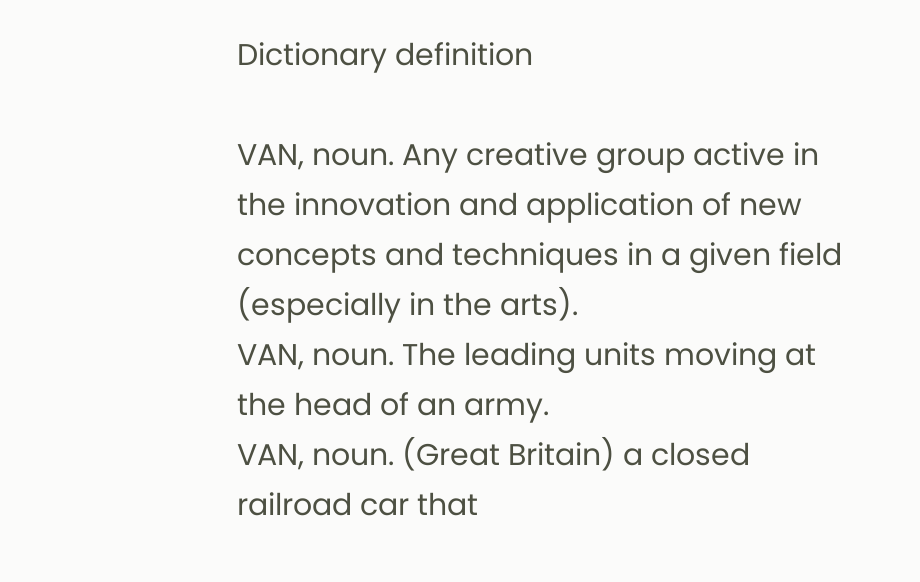Dictionary definition

VAN, noun. Any creative group active in the innovation and application of new concepts and techniques in a given field (especially in the arts).
VAN, noun. The leading units moving at the head of an army.
VAN, noun. (Great Britain) a closed railroad car that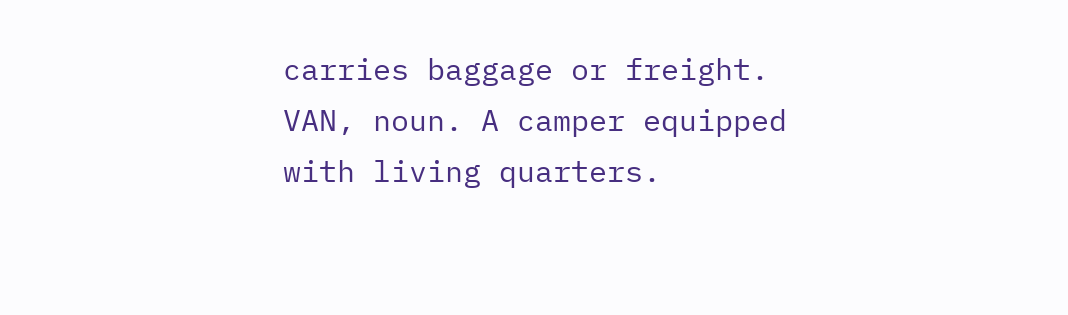carries baggage or freight.
VAN, noun. A camper equipped with living quarters.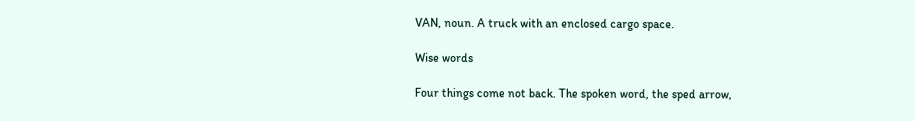VAN, noun. A truck with an enclosed cargo space.

Wise words

Four things come not back. The spoken word, the sped arrow,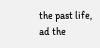the past life, ad the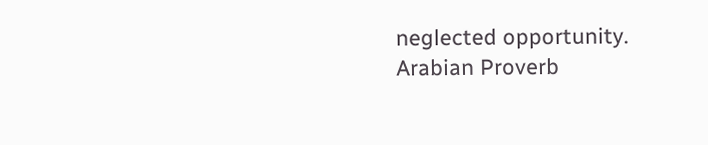neglected opportunity.
Arabian Proverb